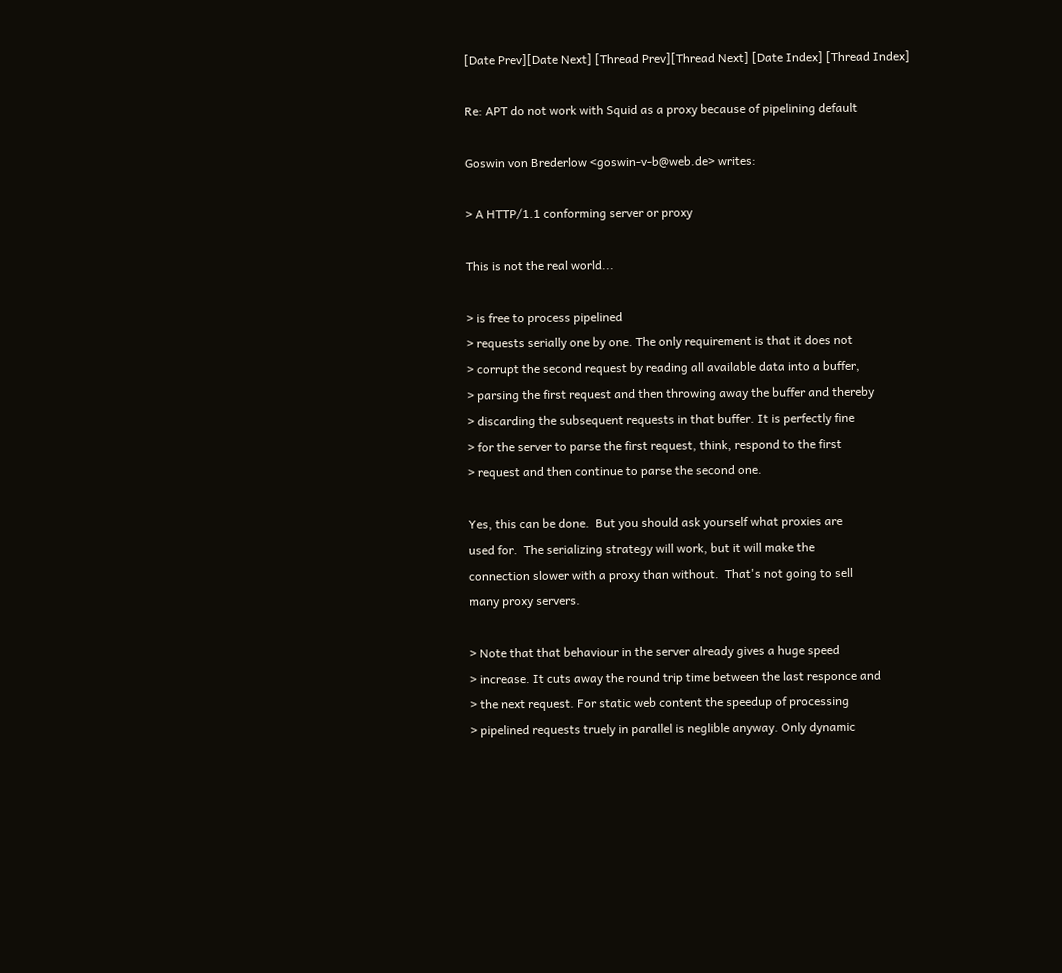[Date Prev][Date Next] [Thread Prev][Thread Next] [Date Index] [Thread Index]

Re: APT do not work with Squid as a proxy because of pipelining default

Goswin von Brederlow <goswin-v-b@web.de> writes:

> A HTTP/1.1 conforming server or proxy

This is not the real world...

> is free to process pipelined
> requests serially one by one. The only requirement is that it does not
> corrupt the second request by reading all available data into a buffer,
> parsing the first request and then throwing away the buffer and thereby
> discarding the subsequent requests in that buffer. It is perfectly fine
> for the server to parse the first request, think, respond to the first
> request and then continue to parse the second one.

Yes, this can be done.  But you should ask yourself what proxies are
used for.  The serializing strategy will work, but it will make the
connection slower with a proxy than without.  That's not going to sell
many proxy servers.

> Note that that behaviour in the server already gives a huge speed
> increase. It cuts away the round trip time between the last responce and
> the next request. For static web content the speedup of processing
> pipelined requests truely in parallel is neglible anyway. Only dynamic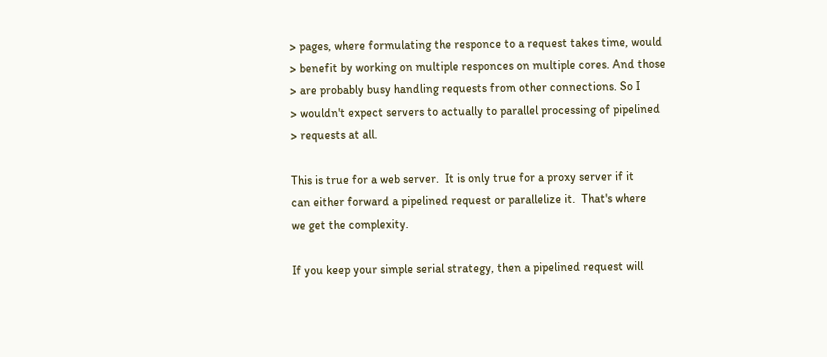> pages, where formulating the responce to a request takes time, would
> benefit by working on multiple responces on multiple cores. And those
> are probably busy handling requests from other connections. So I
> wouldn't expect servers to actually to parallel processing of pipelined
> requests at all.

This is true for a web server.  It is only true for a proxy server if it
can either forward a pipelined request or parallelize it.  That's where
we get the complexity.

If you keep your simple serial strategy, then a pipelined request will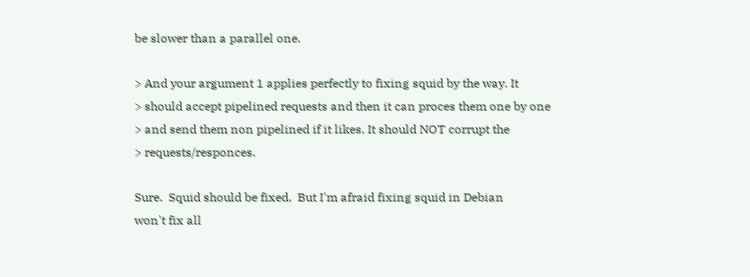be slower than a parallel one.

> And your argument 1 applies perfectly to fixing squid by the way. It
> should accept pipelined requests and then it can proces them one by one
> and send them non pipelined if it likes. It should NOT corrupt the
> requests/responces.

Sure.  Squid should be fixed.  But I'm afraid fixing squid in Debian
won't fix all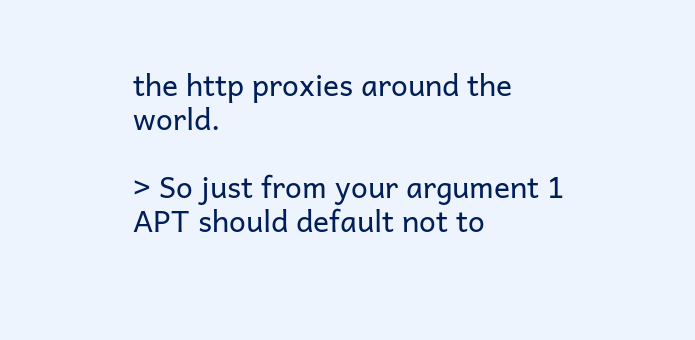the http proxies around the world.

> So just from your argument 1 APT should default not to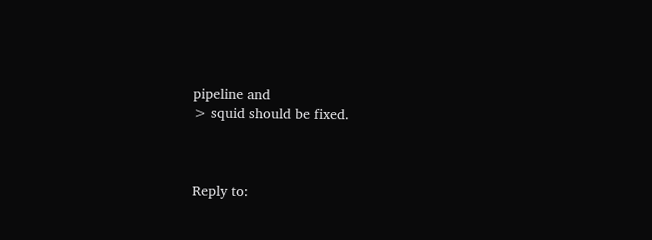pipeline and
> squid should be fixed.



Reply to: